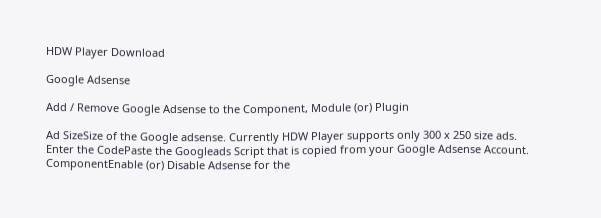HDW Player Download

Google Adsense

Add / Remove Google Adsense to the Component, Module (or) Plugin

Ad SizeSize of the Google adsense. Currently HDW Player supports only 300 x 250 size ads.
Enter the CodePaste the Googleads Script that is copied from your Google Adsense Account.
ComponentEnable (or) Disable Adsense for the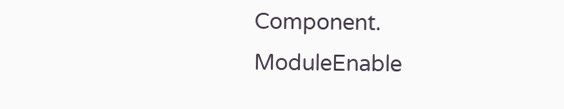Component.
ModuleEnable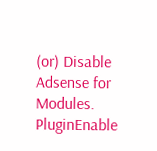(or) Disable Adsense for Modules.
PluginEnable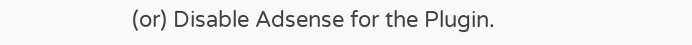(or) Disable Adsense for the Plugin.